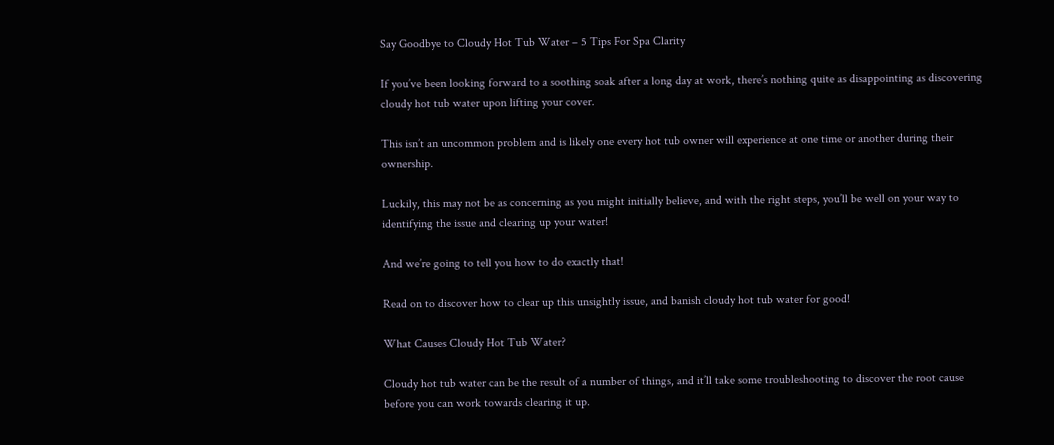Say Goodbye to Cloudy Hot Tub Water – 5 Tips For Spa Clarity

If you’ve been looking forward to a soothing soak after a long day at work, there’s nothing quite as disappointing as discovering cloudy hot tub water upon lifting your cover.

This isn’t an uncommon problem and is likely one every hot tub owner will experience at one time or another during their ownership.

Luckily, this may not be as concerning as you might initially believe, and with the right steps, you’ll be well on your way to identifying the issue and clearing up your water!

And we’re going to tell you how to do exactly that!

Read on to discover how to clear up this unsightly issue, and banish cloudy hot tub water for good!

What Causes Cloudy Hot Tub Water?

Cloudy hot tub water can be the result of a number of things, and it’ll take some troubleshooting to discover the root cause before you can work towards clearing it up.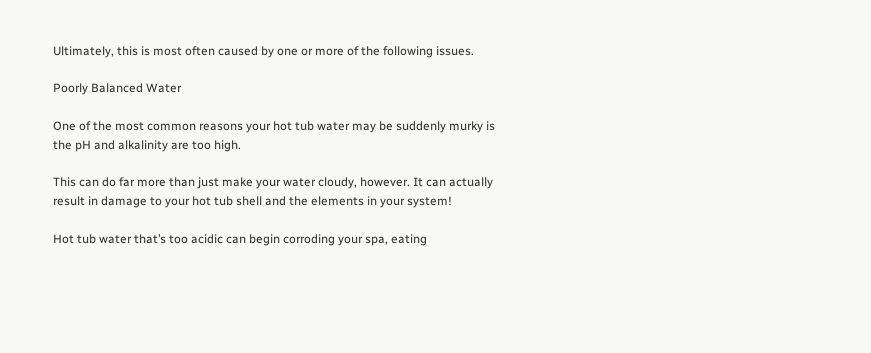Ultimately, this is most often caused by one or more of the following issues.

Poorly Balanced Water

One of the most common reasons your hot tub water may be suddenly murky is the pH and alkalinity are too high.

This can do far more than just make your water cloudy, however. It can actually result in damage to your hot tub shell and the elements in your system!

Hot tub water that’s too acidic can begin corroding your spa, eating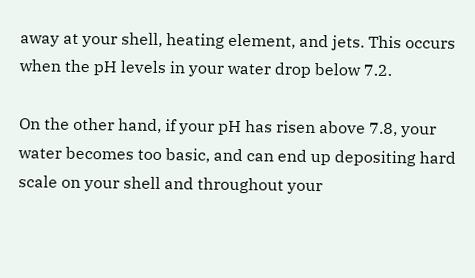away at your shell, heating element, and jets. This occurs when the pH levels in your water drop below 7.2.

On the other hand, if your pH has risen above 7.8, your water becomes too basic, and can end up depositing hard scale on your shell and throughout your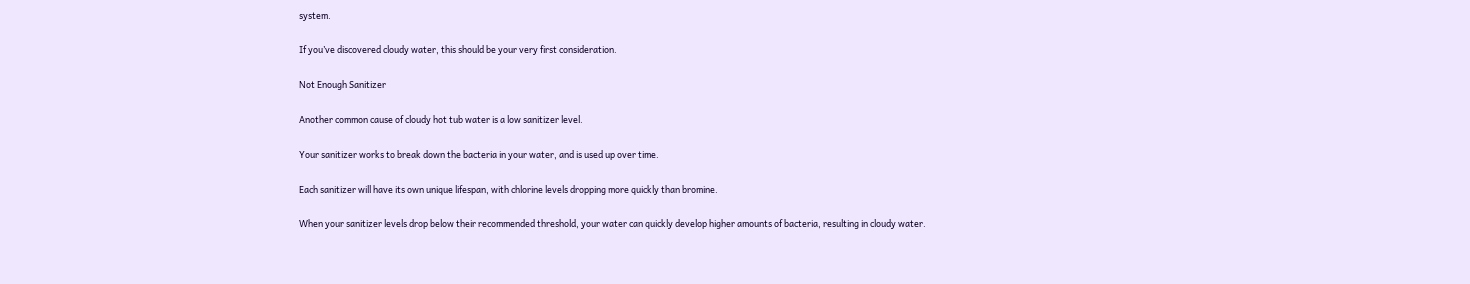system.

If you’ve discovered cloudy water, this should be your very first consideration.

Not Enough Sanitizer

Another common cause of cloudy hot tub water is a low sanitizer level.

Your sanitizer works to break down the bacteria in your water, and is used up over time.

Each sanitizer will have its own unique lifespan, with chlorine levels dropping more quickly than bromine.

When your sanitizer levels drop below their recommended threshold, your water can quickly develop higher amounts of bacteria, resulting in cloudy water.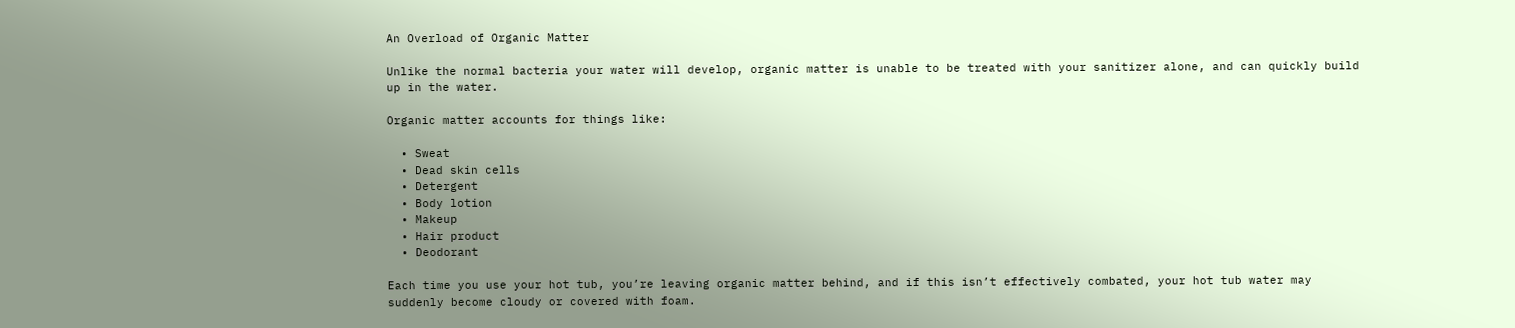An Overload of Organic Matter

Unlike the normal bacteria your water will develop, organic matter is unable to be treated with your sanitizer alone, and can quickly build up in the water.

Organic matter accounts for things like:

  • Sweat
  • Dead skin cells
  • Detergent
  • Body lotion
  • Makeup
  • Hair product
  • Deodorant

Each time you use your hot tub, you’re leaving organic matter behind, and if this isn’t effectively combated, your hot tub water may suddenly become cloudy or covered with foam.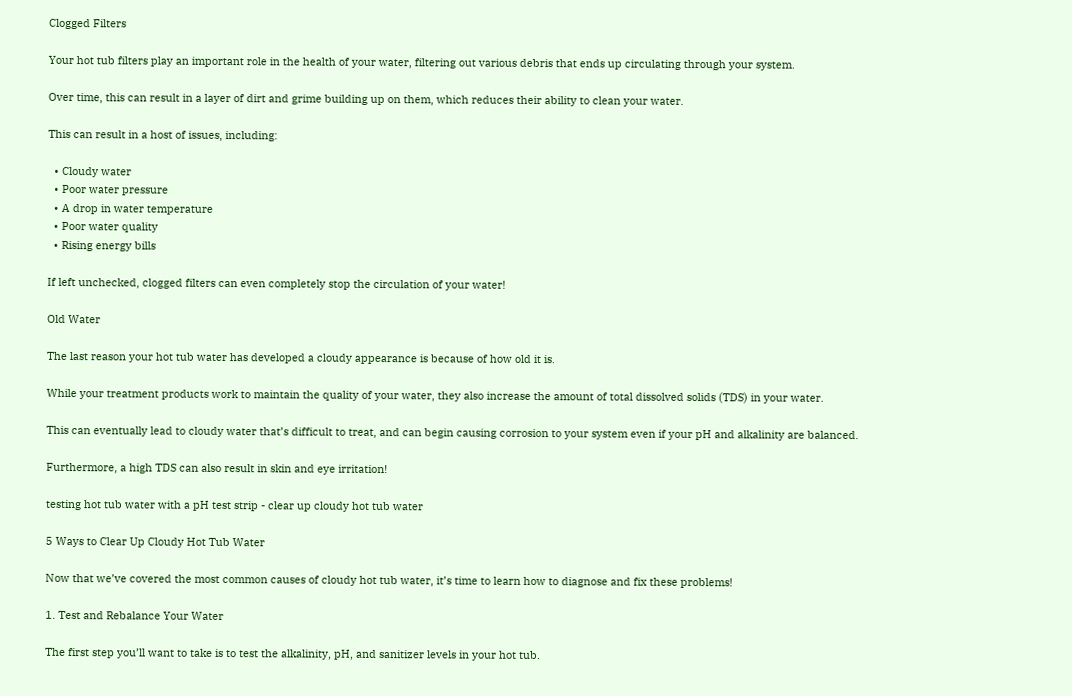Clogged Filters

Your hot tub filters play an important role in the health of your water, filtering out various debris that ends up circulating through your system.

Over time, this can result in a layer of dirt and grime building up on them, which reduces their ability to clean your water.

This can result in a host of issues, including:

  • Cloudy water
  • Poor water pressure
  • A drop in water temperature
  • Poor water quality
  • Rising energy bills

If left unchecked, clogged filters can even completely stop the circulation of your water!

Old Water

The last reason your hot tub water has developed a cloudy appearance is because of how old it is.

While your treatment products work to maintain the quality of your water, they also increase the amount of total dissolved solids (TDS) in your water.

This can eventually lead to cloudy water that’s difficult to treat, and can begin causing corrosion to your system even if your pH and alkalinity are balanced.

Furthermore, a high TDS can also result in skin and eye irritation!

testing hot tub water with a pH test strip - clear up cloudy hot tub water

5 Ways to Clear Up Cloudy Hot Tub Water

Now that we’ve covered the most common causes of cloudy hot tub water, it’s time to learn how to diagnose and fix these problems!

1. Test and Rebalance Your Water

The first step you’ll want to take is to test the alkalinity, pH, and sanitizer levels in your hot tub.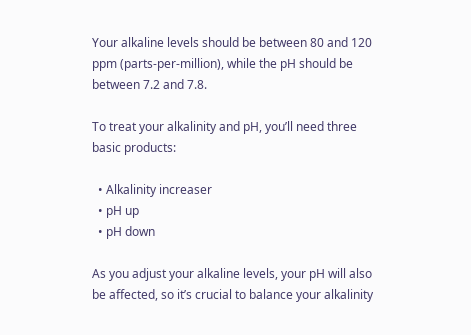Your alkaline levels should be between 80 and 120 ppm (parts-per-million), while the pH should be between 7.2 and 7.8.

To treat your alkalinity and pH, you’ll need three basic products:

  • Alkalinity increaser
  • pH up
  • pH down

As you adjust your alkaline levels, your pH will also be affected, so it’s crucial to balance your alkalinity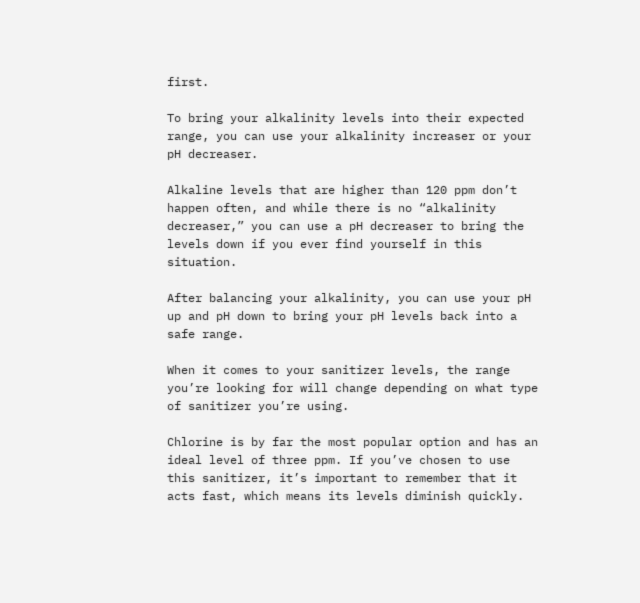first.

To bring your alkalinity levels into their expected range, you can use your alkalinity increaser or your pH decreaser.

Alkaline levels that are higher than 120 ppm don’t happen often, and while there is no “alkalinity decreaser,” you can use a pH decreaser to bring the levels down if you ever find yourself in this situation.

After balancing your alkalinity, you can use your pH up and pH down to bring your pH levels back into a safe range.

When it comes to your sanitizer levels, the range you’re looking for will change depending on what type of sanitizer you’re using.

Chlorine is by far the most popular option and has an ideal level of three ppm. If you’ve chosen to use this sanitizer, it’s important to remember that it acts fast, which means its levels diminish quickly.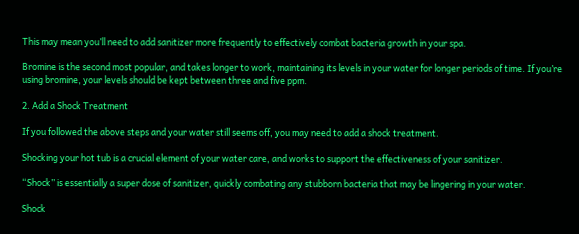This may mean you’ll need to add sanitizer more frequently to effectively combat bacteria growth in your spa.

Bromine is the second most popular, and takes longer to work, maintaining its levels in your water for longer periods of time. If you’re using bromine, your levels should be kept between three and five ppm.

2. Add a Shock Treatment

If you followed the above steps and your water still seems off, you may need to add a shock treatment.

Shocking your hot tub is a crucial element of your water care, and works to support the effectiveness of your sanitizer.

“Shock” is essentially a super dose of sanitizer, quickly combating any stubborn bacteria that may be lingering in your water.

Shock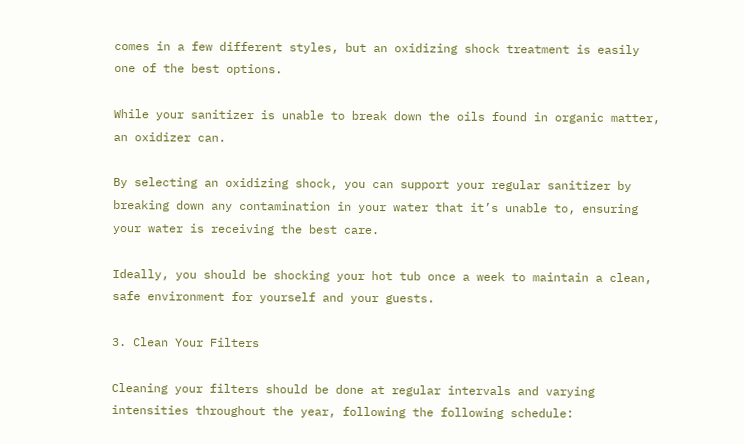comes in a few different styles, but an oxidizing shock treatment is easily one of the best options.

While your sanitizer is unable to break down the oils found in organic matter, an oxidizer can.

By selecting an oxidizing shock, you can support your regular sanitizer by breaking down any contamination in your water that it’s unable to, ensuring your water is receiving the best care.

Ideally, you should be shocking your hot tub once a week to maintain a clean, safe environment for yourself and your guests.

3. Clean Your Filters

Cleaning your filters should be done at regular intervals and varying intensities throughout the year, following the following schedule: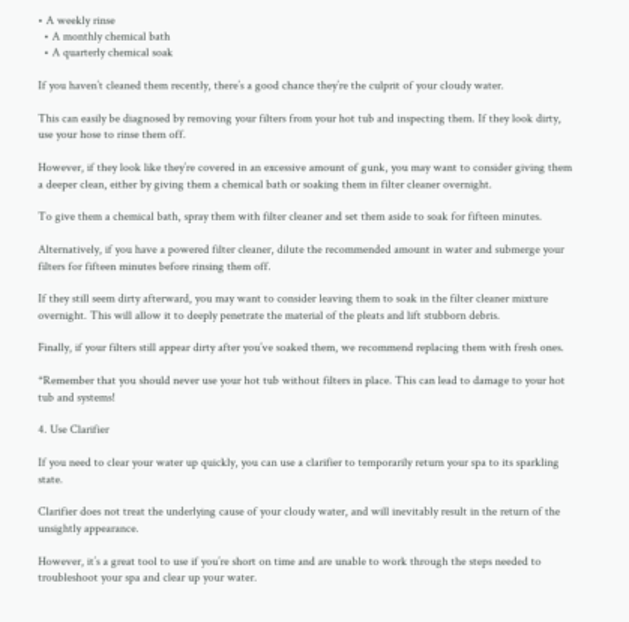• A weekly rinse
  • A monthly chemical bath
  • A quarterly chemical soak

If you haven’t cleaned them recently, there’s a good chance they’re the culprit of your cloudy water.

This can easily be diagnosed by removing your filters from your hot tub and inspecting them. If they look dirty, use your hose to rinse them off.

However, if they look like they’re covered in an excessive amount of gunk, you may want to consider giving them a deeper clean, either by giving them a chemical bath or soaking them in filter cleaner overnight.

To give them a chemical bath, spray them with filter cleaner and set them aside to soak for fifteen minutes.

Alternatively, if you have a powered filter cleaner, dilute the recommended amount in water and submerge your filters for fifteen minutes before rinsing them off.

If they still seem dirty afterward, you may want to consider leaving them to soak in the filter cleaner mixture overnight. This will allow it to deeply penetrate the material of the pleats and lift stubborn debris.

Finally, if your filters still appear dirty after you’ve soaked them, we recommend replacing them with fresh ones.

*Remember that you should never use your hot tub without filters in place. This can lead to damage to your hot tub and systems!

4. Use Clarifier

If you need to clear your water up quickly, you can use a clarifier to temporarily return your spa to its sparkling state.

Clarifier does not treat the underlying cause of your cloudy water, and will inevitably result in the return of the unsightly appearance.

However, it’s a great tool to use if you’re short on time and are unable to work through the steps needed to troubleshoot your spa and clear up your water.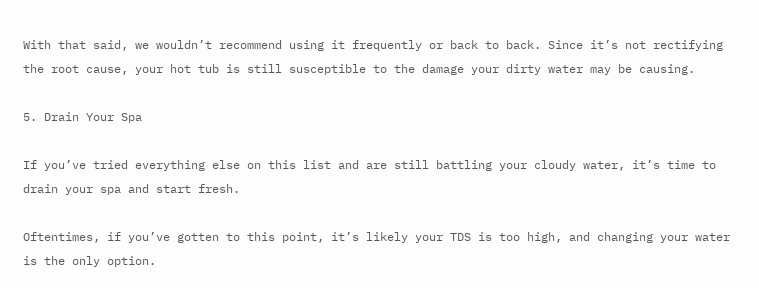With that said, we wouldn’t recommend using it frequently or back to back. Since it’s not rectifying the root cause, your hot tub is still susceptible to the damage your dirty water may be causing.

5. Drain Your Spa

If you’ve tried everything else on this list and are still battling your cloudy water, it’s time to drain your spa and start fresh.

Oftentimes, if you’ve gotten to this point, it’s likely your TDS is too high, and changing your water is the only option.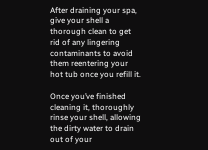After draining your spa, give your shell a thorough clean to get rid of any lingering contaminants to avoid them reentering your hot tub once you refill it.

Once you’ve finished cleaning it, thoroughly rinse your shell, allowing the dirty water to drain out of your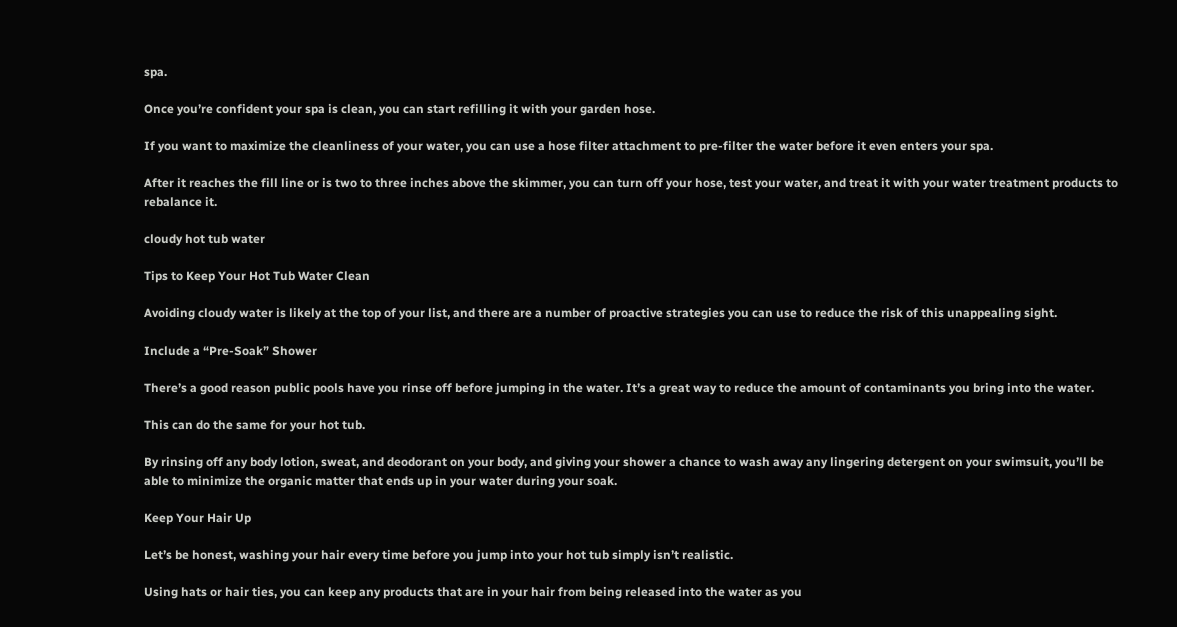spa.

Once you’re confident your spa is clean, you can start refilling it with your garden hose.

If you want to maximize the cleanliness of your water, you can use a hose filter attachment to pre-filter the water before it even enters your spa.

After it reaches the fill line or is two to three inches above the skimmer, you can turn off your hose, test your water, and treat it with your water treatment products to rebalance it.

cloudy hot tub water

Tips to Keep Your Hot Tub Water Clean

Avoiding cloudy water is likely at the top of your list, and there are a number of proactive strategies you can use to reduce the risk of this unappealing sight.

Include a “Pre-Soak” Shower

There’s a good reason public pools have you rinse off before jumping in the water. It’s a great way to reduce the amount of contaminants you bring into the water.

This can do the same for your hot tub.

By rinsing off any body lotion, sweat, and deodorant on your body, and giving your shower a chance to wash away any lingering detergent on your swimsuit, you’ll be able to minimize the organic matter that ends up in your water during your soak.

Keep Your Hair Up

Let’s be honest, washing your hair every time before you jump into your hot tub simply isn’t realistic.

Using hats or hair ties, you can keep any products that are in your hair from being released into the water as you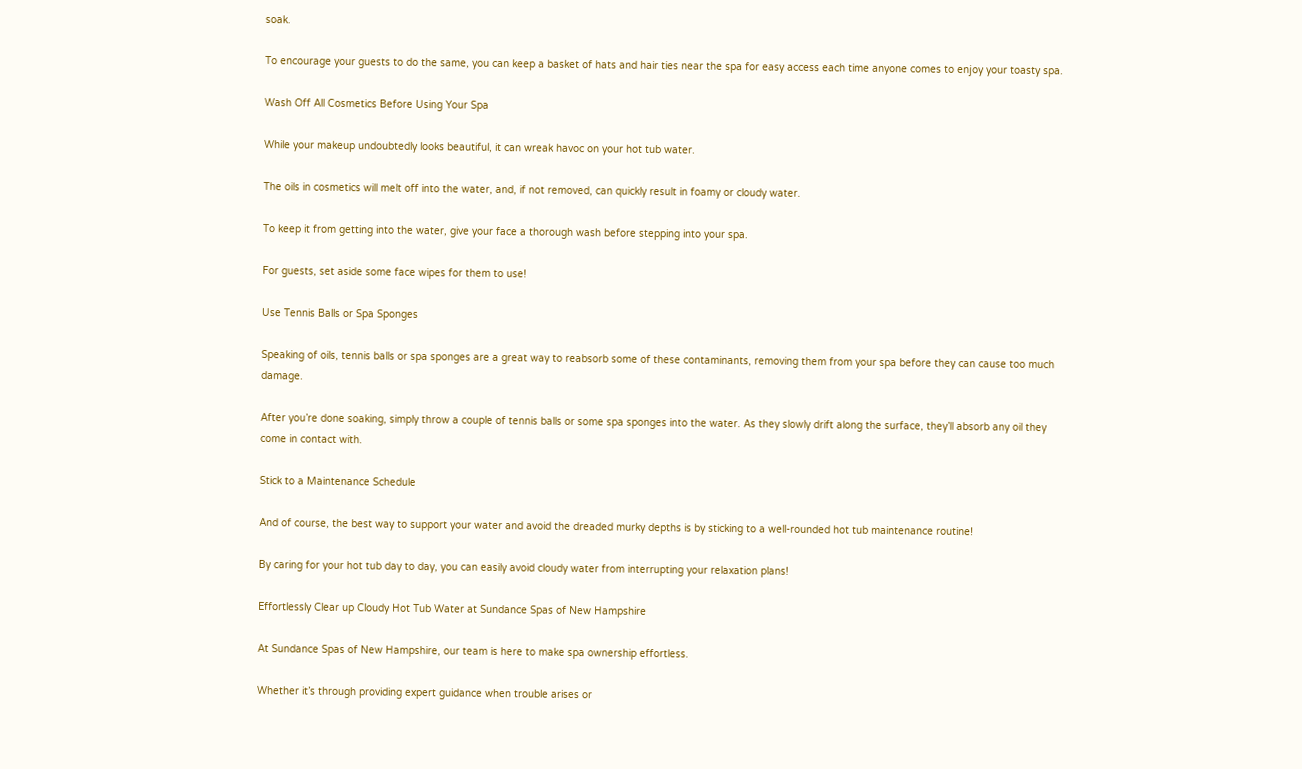soak.

To encourage your guests to do the same, you can keep a basket of hats and hair ties near the spa for easy access each time anyone comes to enjoy your toasty spa.

Wash Off All Cosmetics Before Using Your Spa

While your makeup undoubtedly looks beautiful, it can wreak havoc on your hot tub water.

The oils in cosmetics will melt off into the water, and, if not removed, can quickly result in foamy or cloudy water.

To keep it from getting into the water, give your face a thorough wash before stepping into your spa.

For guests, set aside some face wipes for them to use!

Use Tennis Balls or Spa Sponges

Speaking of oils, tennis balls or spa sponges are a great way to reabsorb some of these contaminants, removing them from your spa before they can cause too much damage.

After you’re done soaking, simply throw a couple of tennis balls or some spa sponges into the water. As they slowly drift along the surface, they’ll absorb any oil they come in contact with.

Stick to a Maintenance Schedule

And of course, the best way to support your water and avoid the dreaded murky depths is by sticking to a well-rounded hot tub maintenance routine!

By caring for your hot tub day to day, you can easily avoid cloudy water from interrupting your relaxation plans!

Effortlessly Clear up Cloudy Hot Tub Water at Sundance Spas of New Hampshire

At Sundance Spas of New Hampshire, our team is here to make spa ownership effortless.

Whether it’s through providing expert guidance when trouble arises or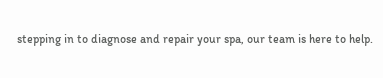stepping in to diagnose and repair your spa, our team is here to help.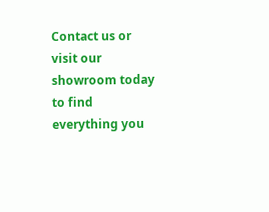Contact us or visit our showroom today to find everything you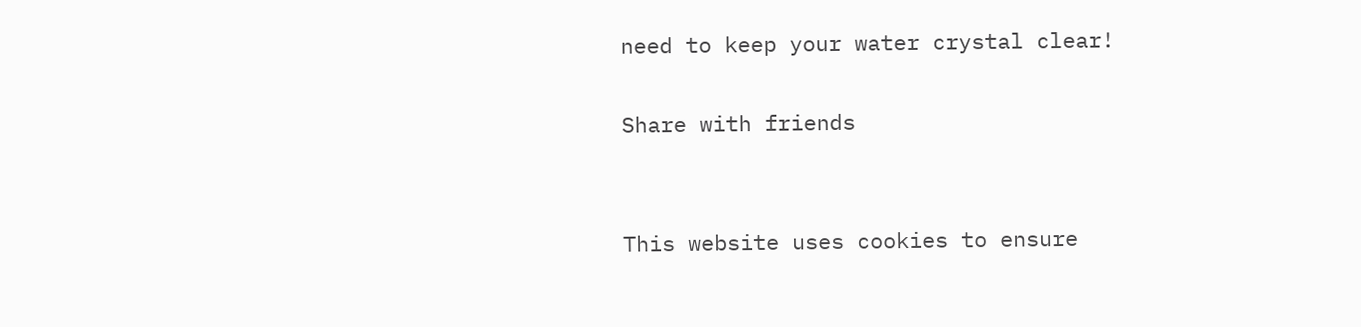need to keep your water crystal clear!

Share with friends


This website uses cookies to ensure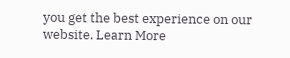you get the best experience on our website. Learn More